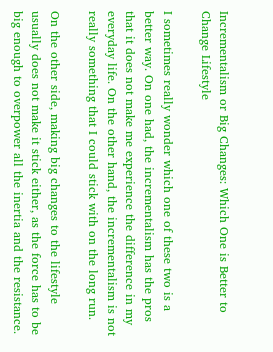Incrementalism or Big Changes: Which One is Better to Change Lifestyle

I sometimes really wonder which one of these two is a better way. On one had, the incrementalism has the pros that it does not make me experience the difference in my everyday life. On the other hand, the incrementalism is not really something that I could stick with on the long run.

On the other side, making big changes to the lifestyle usually does not make it stick either, as the force has to be big enough to overpower all the inertia and the resistance.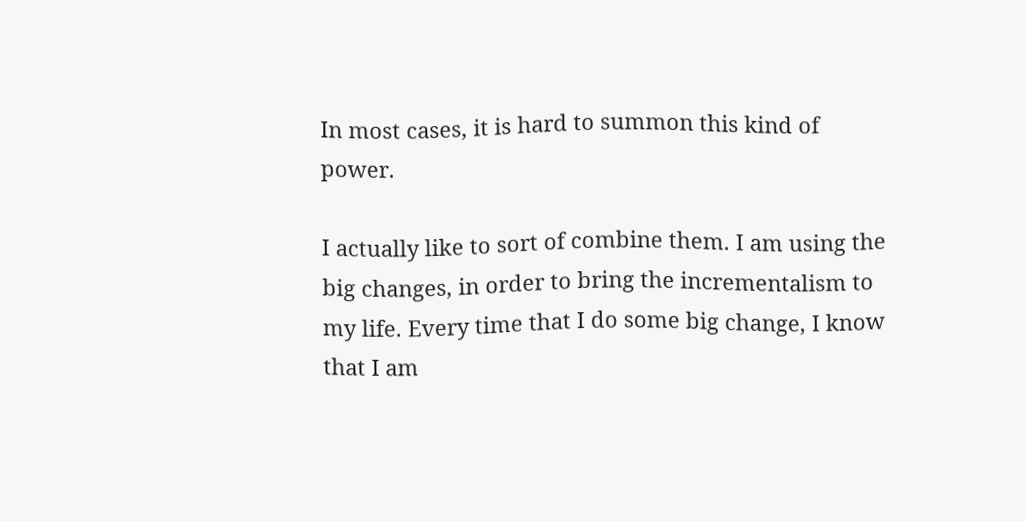In most cases, it is hard to summon this kind of power.

I actually like to sort of combine them. I am using the big changes, in order to bring the incrementalism to my life. Every time that I do some big change, I know that I am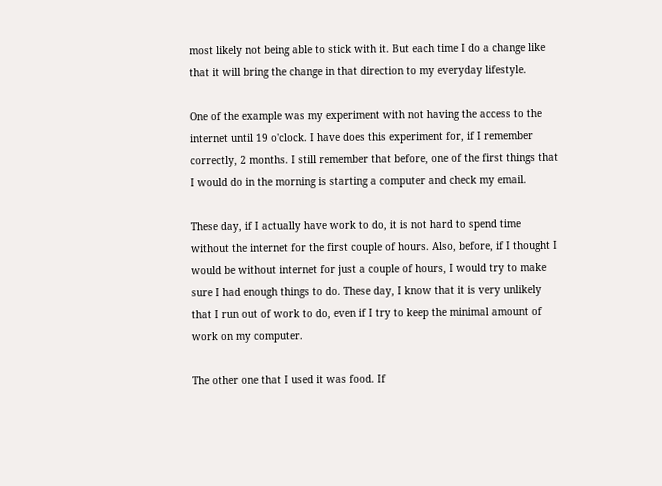most likely not being able to stick with it. But each time I do a change like that it will bring the change in that direction to my everyday lifestyle.

One of the example was my experiment with not having the access to the internet until 19 o'clock. I have does this experiment for, if I remember correctly, 2 months. I still remember that before, one of the first things that I would do in the morning is starting a computer and check my email.

These day, if I actually have work to do, it is not hard to spend time without the internet for the first couple of hours. Also, before, if I thought I would be without internet for just a couple of hours, I would try to make sure I had enough things to do. These day, I know that it is very unlikely that I run out of work to do, even if I try to keep the minimal amount of work on my computer.

The other one that I used it was food. If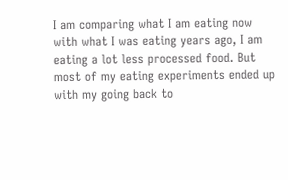I am comparing what I am eating now with what I was eating years ago, I am eating a lot less processed food. But most of my eating experiments ended up with my going back to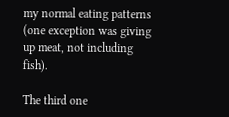my normal eating patterns (one exception was giving up meat, not including fish).

The third one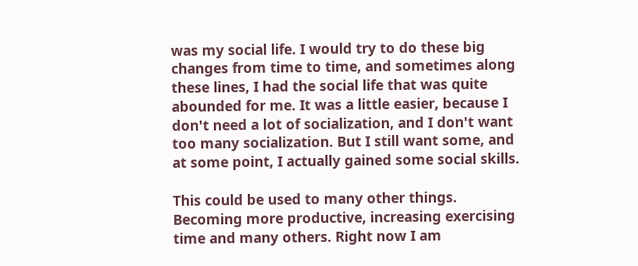was my social life. I would try to do these big changes from time to time, and sometimes along these lines, I had the social life that was quite abounded for me. It was a little easier, because I don't need a lot of socialization, and I don't want too many socialization. But I still want some, and at some point, I actually gained some social skills.

This could be used to many other things. Becoming more productive, increasing exercising time and many others. Right now I am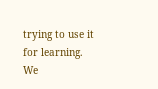trying to use it for learning. We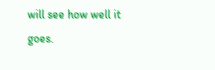will see how well it goes.